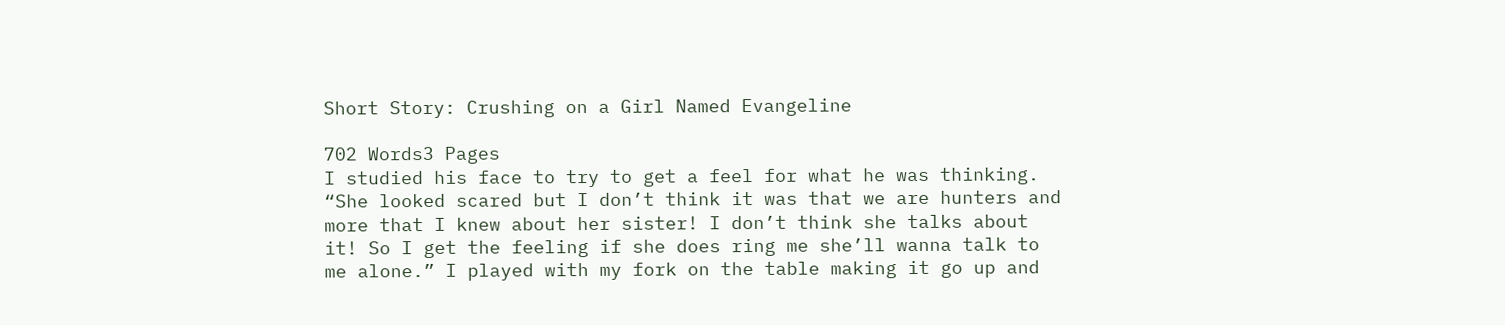Short Story: Crushing on a Girl Named Evangeline

702 Words3 Pages
I studied his face to try to get a feel for what he was thinking. “She looked scared but I don’t think it was that we are hunters and more that I knew about her sister! I don’t think she talks about it! So I get the feeling if she does ring me she’ll wanna talk to me alone.” I played with my fork on the table making it go up and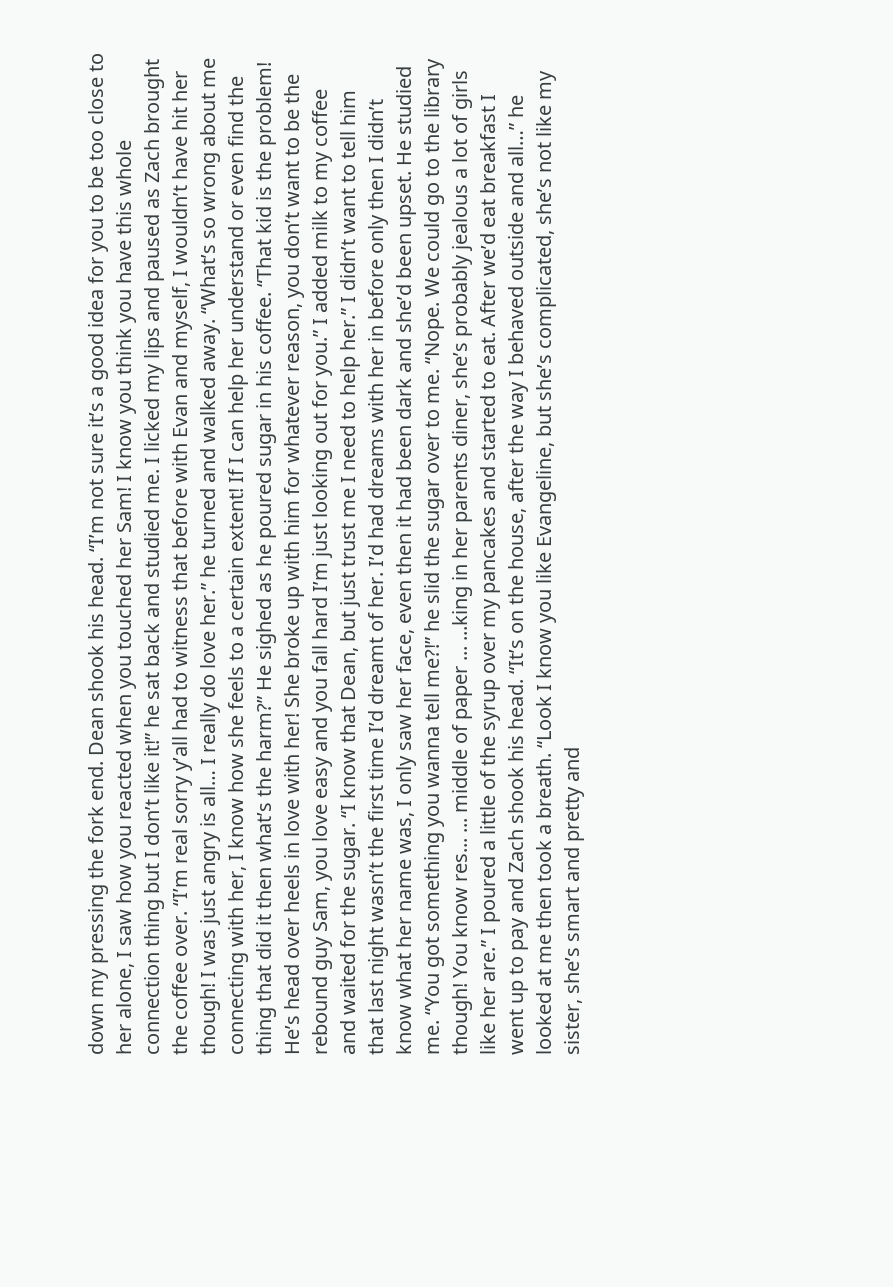down my pressing the fork end. Dean shook his head. “I’m not sure it’s a good idea for you to be too close to her alone, I saw how you reacted when you touched her Sam! I know you think you have this whole connection thing but I don’t like it!” he sat back and studied me. I licked my lips and paused as Zach brought the coffee over. “I’m real sorry y’all had to witness that before with Evan and myself, I wouldn’t have hit her though! I was just angry is all… I really do love her.” he turned and walked away. “What’s so wrong about me connecting with her, I know how she feels to a certain extent! If I can help her understand or even find the thing that did it then what’s the harm?” He sighed as he poured sugar in his coffee. “That kid is the problem! He’s head over heels in love with her! She broke up with him for whatever reason, you don’t want to be the rebound guy Sam, you love easy and you fall hard I’m just looking out for you.” I added milk to my coffee and waited for the sugar. “I know that Dean, but just trust me I need to help her.” I didn’t want to tell him that last night wasn’t the first time I’d dreamt of her. I’d had dreams with her in before only then I didn’t know what her name was, I only saw her face, even then it had been dark and she’d been upset. He studied me. “You got something you wanna tell me?!” he slid the sugar over to me. “Nope. We could go to the library though! You know res... ... middle of paper ... ...king in her parents diner, she’s probably jealous a lot of girls like her are.” I poured a little of the syrup over my pancakes and started to eat. After we’d eat breakfast I went up to pay and Zach shook his head. “It’s on the house, after the way I behaved outside and all…” he looked at me then took a breath. “Look I know you like Evangeline, but she’s complicated, she’s not like my sister, she’s smart and pretty and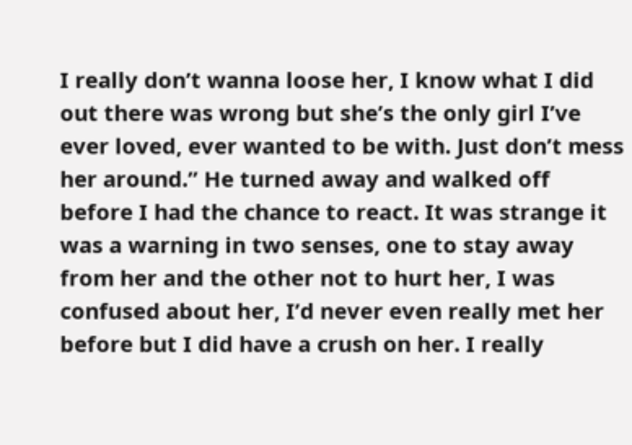I really don’t wanna loose her, I know what I did out there was wrong but she’s the only girl I’ve ever loved, ever wanted to be with. Just don’t mess her around.” He turned away and walked off before I had the chance to react. It was strange it was a warning in two senses, one to stay away from her and the other not to hurt her, I was confused about her, I’d never even really met her before but I did have a crush on her. I really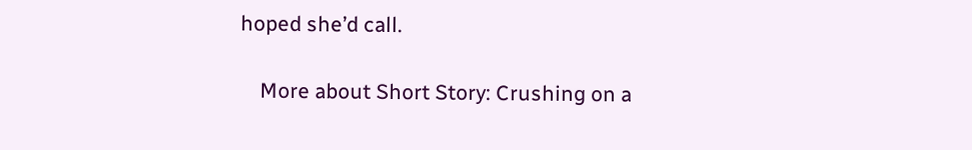hoped she’d call.

    More about Short Story: Crushing on a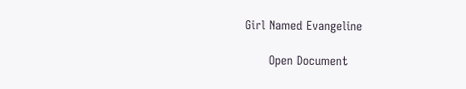Girl Named Evangeline

      Open Document